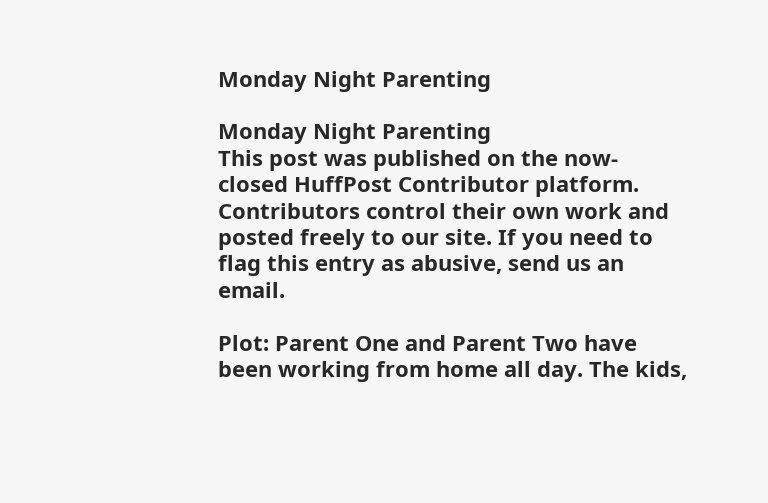Monday Night Parenting

Monday Night Parenting
This post was published on the now-closed HuffPost Contributor platform. Contributors control their own work and posted freely to our site. If you need to flag this entry as abusive, send us an email.

Plot: Parent One and Parent Two have been working from home all day. The kids,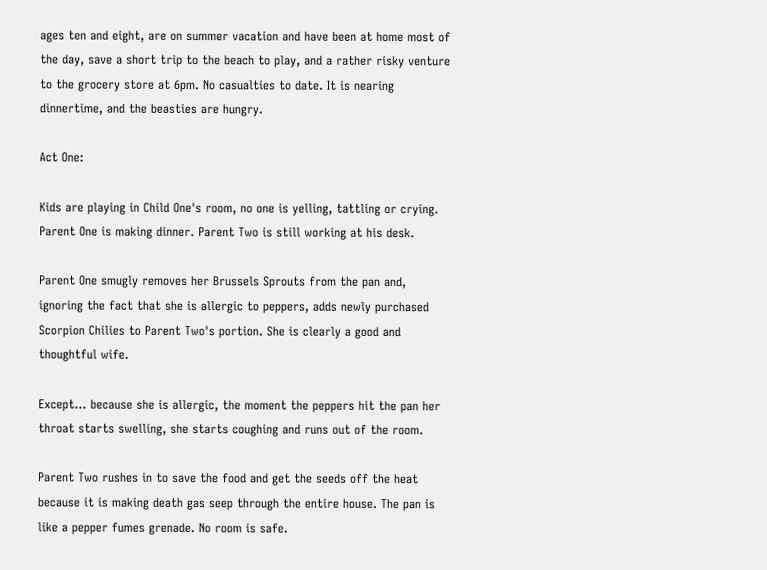ages ten and eight, are on summer vacation and have been at home most of the day, save a short trip to the beach to play, and a rather risky venture to the grocery store at 6pm. No casualties to date. It is nearing dinnertime, and the beasties are hungry.

Act One:

Kids are playing in Child One's room, no one is yelling, tattling or crying. Parent One is making dinner. Parent Two is still working at his desk.

Parent One smugly removes her Brussels Sprouts from the pan and, ignoring the fact that she is allergic to peppers, adds newly purchased Scorpion Chilies to Parent Two's portion. She is clearly a good and thoughtful wife.

Except... because she is allergic, the moment the peppers hit the pan her throat starts swelling, she starts coughing and runs out of the room.

Parent Two rushes in to save the food and get the seeds off the heat because it is making death gas seep through the entire house. The pan is like a pepper fumes grenade. No room is safe.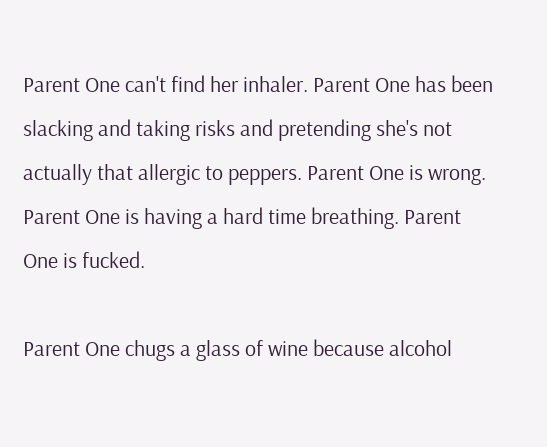Parent One can't find her inhaler. Parent One has been slacking and taking risks and pretending she's not actually that allergic to peppers. Parent One is wrong. Parent One is having a hard time breathing. Parent One is fucked.

Parent One chugs a glass of wine because alcohol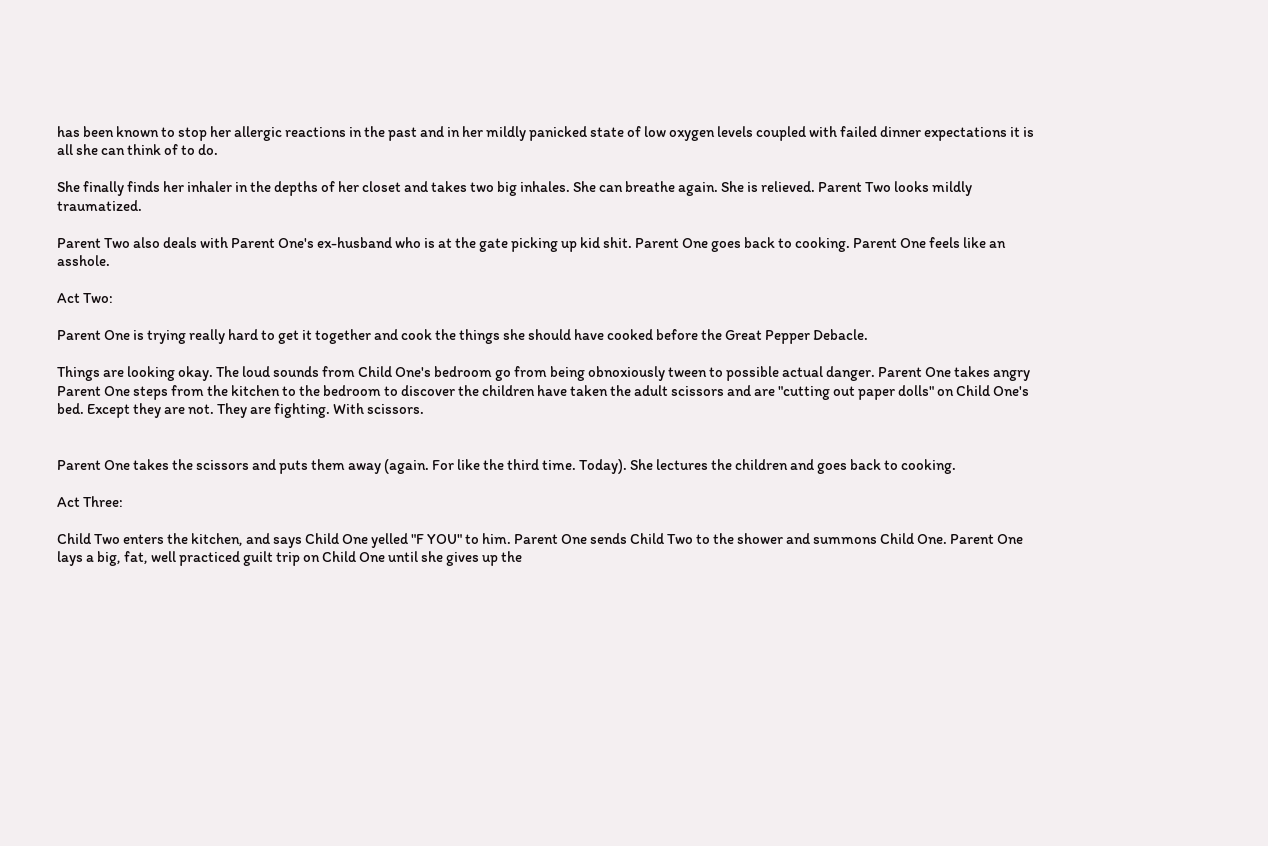has been known to stop her allergic reactions in the past and in her mildly panicked state of low oxygen levels coupled with failed dinner expectations it is all she can think of to do.

She finally finds her inhaler in the depths of her closet and takes two big inhales. She can breathe again. She is relieved. Parent Two looks mildly traumatized.

Parent Two also deals with Parent One's ex-husband who is at the gate picking up kid shit. Parent One goes back to cooking. Parent One feels like an asshole.

Act Two:

Parent One is trying really hard to get it together and cook the things she should have cooked before the Great Pepper Debacle.

Things are looking okay. The loud sounds from Child One's bedroom go from being obnoxiously tween to possible actual danger. Parent One takes angry Parent One steps from the kitchen to the bedroom to discover the children have taken the adult scissors and are "cutting out paper dolls" on Child One's bed. Except they are not. They are fighting. With scissors.


Parent One takes the scissors and puts them away (again. For like the third time. Today). She lectures the children and goes back to cooking.

Act Three:

Child Two enters the kitchen, and says Child One yelled "F YOU" to him. Parent One sends Child Two to the shower and summons Child One. Parent One lays a big, fat, well practiced guilt trip on Child One until she gives up the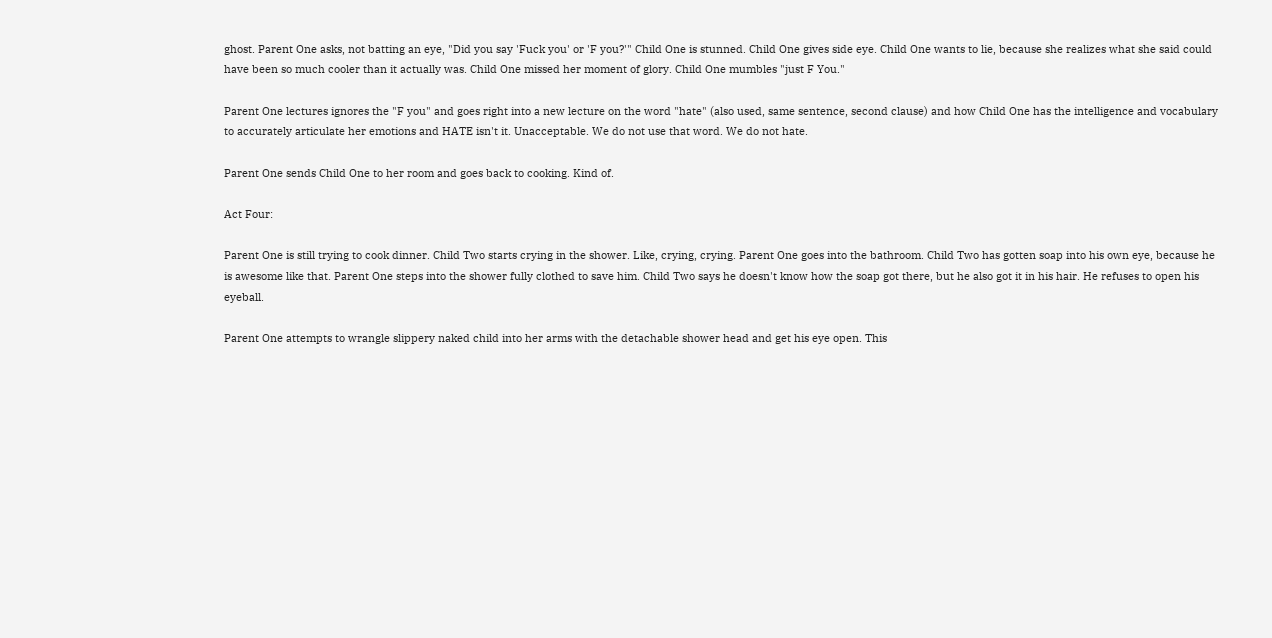ghost. Parent One asks, not batting an eye, "Did you say 'Fuck you' or 'F you?'" Child One is stunned. Child One gives side eye. Child One wants to lie, because she realizes what she said could have been so much cooler than it actually was. Child One missed her moment of glory. Child One mumbles "just F You."

Parent One lectures ignores the "F you" and goes right into a new lecture on the word "hate" (also used, same sentence, second clause) and how Child One has the intelligence and vocabulary to accurately articulate her emotions and HATE isn't it. Unacceptable. We do not use that word. We do not hate.

Parent One sends Child One to her room and goes back to cooking. Kind of.

Act Four:

Parent One is still trying to cook dinner. Child Two starts crying in the shower. Like, crying, crying. Parent One goes into the bathroom. Child Two has gotten soap into his own eye, because he is awesome like that. Parent One steps into the shower fully clothed to save him. Child Two says he doesn't know how the soap got there, but he also got it in his hair. He refuses to open his eyeball.

Parent One attempts to wrangle slippery naked child into her arms with the detachable shower head and get his eye open. This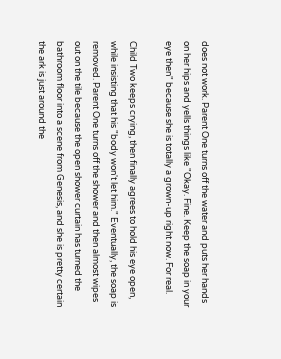does not work. Parent One turns off the water and puts her hands on her hips and yells things like "Okay. Fine. Keep the soap in your eye then" because she is totally a grown-up right now. For real.

Child Two keeps crying, then finally agrees to hold his eye open, while insisting that his "body won't let him." Eventually, the soap is removed. Parent One turns off the shower and then almost wipes out on the tile because the open shower curtain has turned the bathroom floor into a scene from Genesis, and she is pretty certain the ark is just around the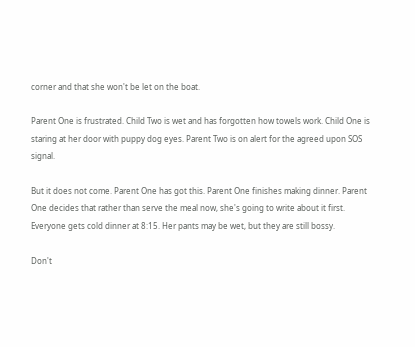corner and that she won't be let on the boat.

Parent One is frustrated. Child Two is wet and has forgotten how towels work. Child One is staring at her door with puppy dog eyes. Parent Two is on alert for the agreed upon SOS signal.

But it does not come. Parent One has got this. Parent One finishes making dinner. Parent One decides that rather than serve the meal now, she's going to write about it first. Everyone gets cold dinner at 8:15. Her pants may be wet, but they are still bossy.

Don't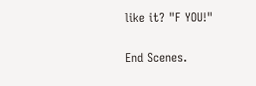like it? "F YOU!"

End Scenes.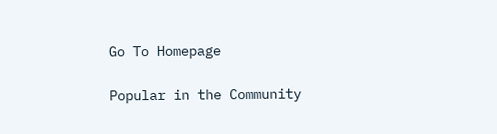Go To Homepage

Popular in the Community